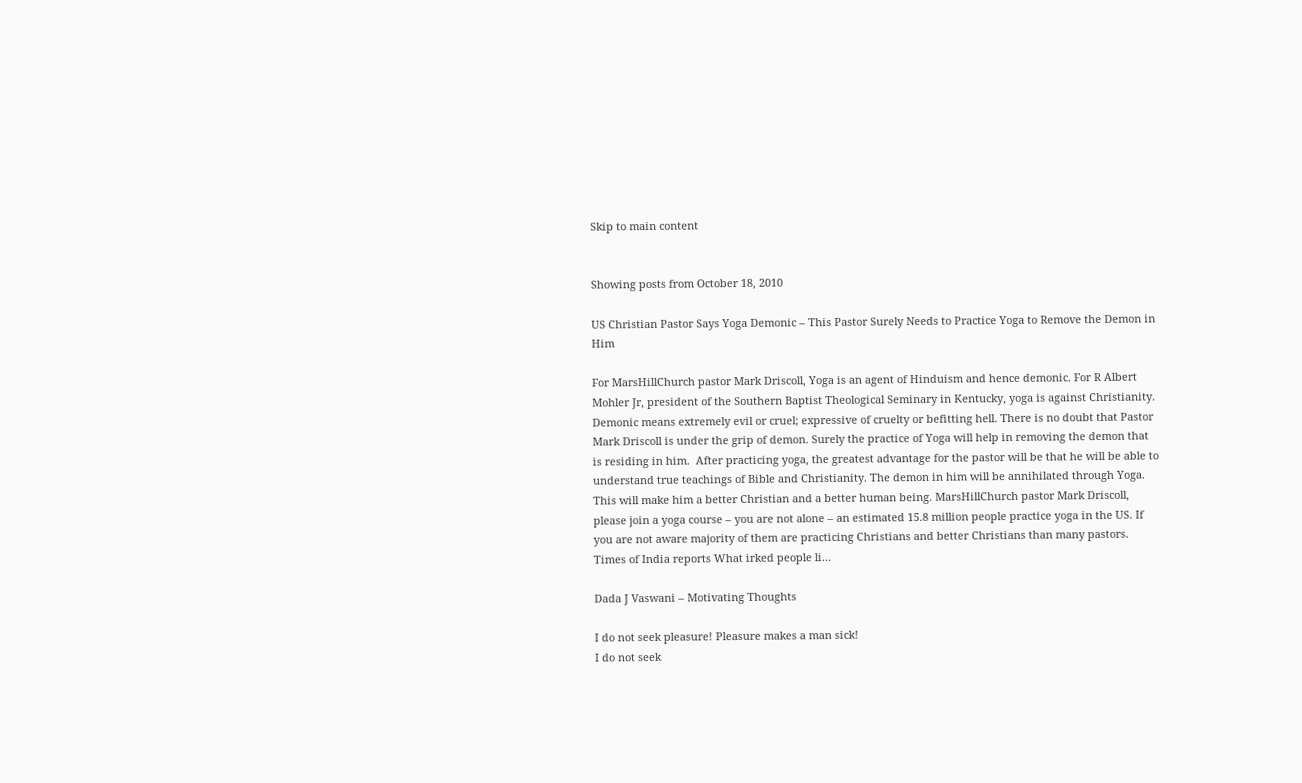Skip to main content


Showing posts from October 18, 2010

US Christian Pastor Says Yoga Demonic – This Pastor Surely Needs to Practice Yoga to Remove the Demon in Him

For MarsHillChurch pastor Mark Driscoll, Yoga is an agent of Hinduism and hence demonic. For R Albert Mohler Jr, president of the Southern Baptist Theological Seminary in Kentucky, yoga is against Christianity. Demonic means extremely evil or cruel; expressive of cruelty or befitting hell. There is no doubt that Pastor Mark Driscoll is under the grip of demon. Surely the practice of Yoga will help in removing the demon that is residing in him.  After practicing yoga, the greatest advantage for the pastor will be that he will be able to understand true teachings of Bible and Christianity. The demon in him will be annihilated through Yoga. This will make him a better Christian and a better human being. MarsHillChurch pastor Mark Driscoll, please join a yoga course – you are not alone – an estimated 15.8 million people practice yoga in the US. If you are not aware majority of them are practicing Christians and better Christians than many pastors. Times of India reports What irked people li…

Dada J Vaswani – Motivating Thoughts

I do not seek pleasure! Pleasure makes a man sick!
I do not seek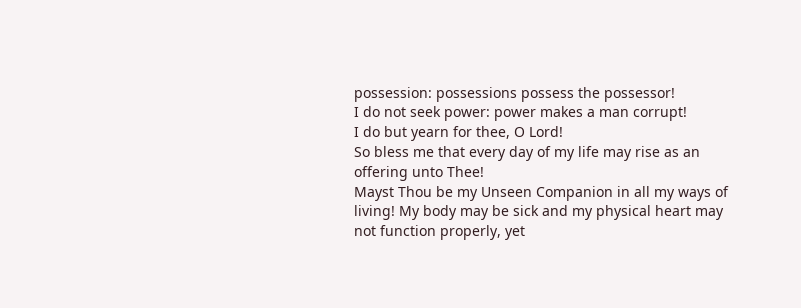possession: possessions possess the possessor!
I do not seek power: power makes a man corrupt!
I do but yearn for thee, O Lord!
So bless me that every day of my life may rise as an offering unto Thee!
Mayst Thou be my Unseen Companion in all my ways of living! My body may be sick and my physical heart may not function properly, yet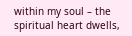within my soul – the spiritual heart dwells,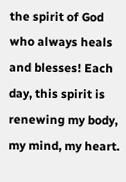the spirit of God who always heals and blesses! Each day, this spirit is renewing my body, my mind, my heart.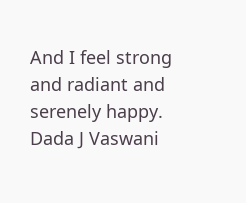And I feel strong and radiant and serenely happy.
Dada J Vaswani